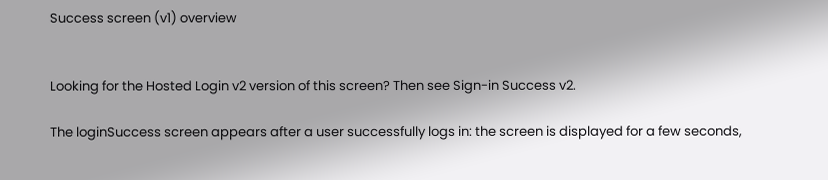Success screen (v1) overview


Looking for the Hosted Login v2 version of this screen? Then see Sign-in Success v2.

The loginSuccess screen appears after a user successfully logs in: the screen is displayed for a few seconds,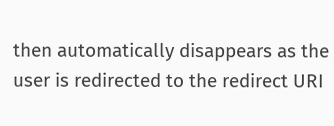then automatically disappears as the user is redirected to the redirect URI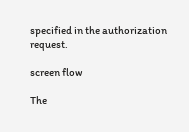specified in the authorization request.

screen flow

The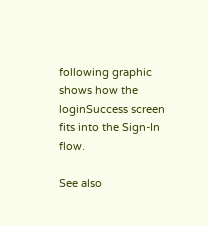following graphic shows how the loginSuccess screen fits into the Sign-In flow.

See also